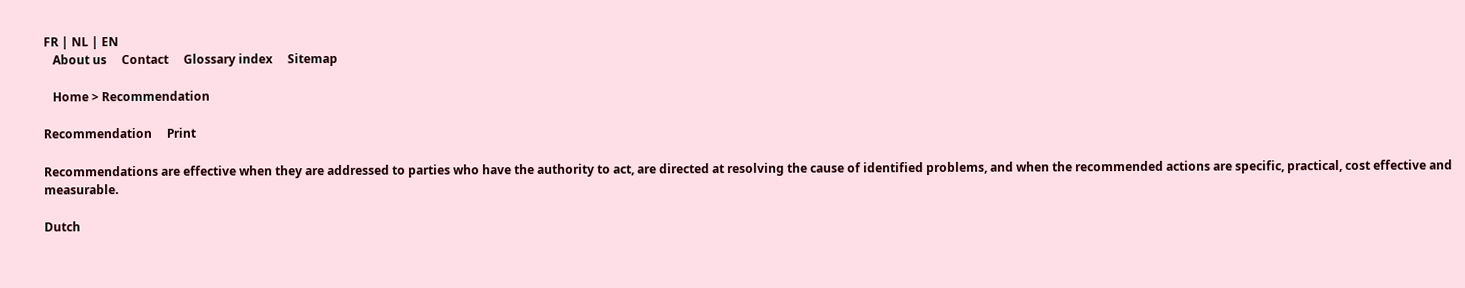FR | NL | EN
   About us     Contact     Glossary index     Sitemap

   Home > Recommendation

Recommendation     Print

Recommendations are effective when they are addressed to parties who have the authority to act, are directed at resolving the cause of identified problems, and when the recommended actions are specific, practical, cost effective and measurable.

Dutch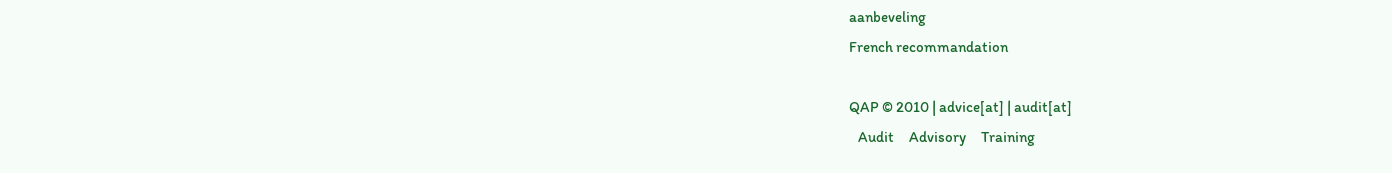aanbeveling
French recommandation

QAP © 2010 | advice[at] | audit[at]
   Audit     Advisory     Training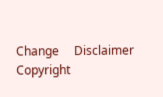Change     Disclaimer     Copyright